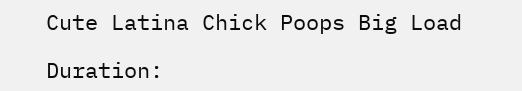Cute Latina Chick Poops Big Load

Duration: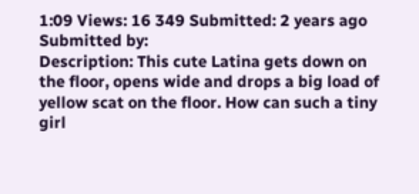1:09 Views: 16 349 Submitted: 2 years ago Submitted by:
Description: This cute Latina gets down on the floor, opens wide and drops a big load of yellow scat on the floor. How can such a tiny girl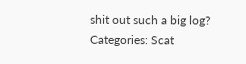shit out such a big log?
Categories: Scat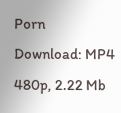Porn
Download: MP4 480p, 2.22 Mb